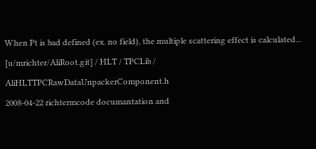When Pt is bad defined (ex. no field), the multiple scattering effect is calculated...
[u/mrichter/AliRoot.git] / HLT / TPCLib / AliHLTTPCRawDataUnpackerComponent.h
2008-04-22 richtermcode documantation and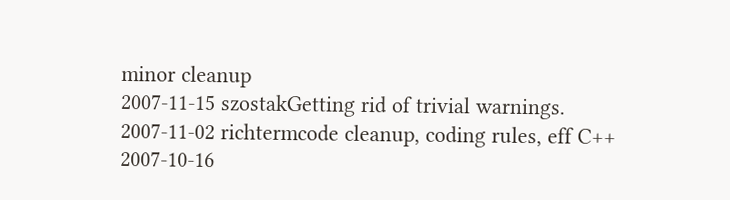minor cleanup
2007-11-15 szostakGetting rid of trivial warnings.
2007-11-02 richtermcode cleanup, coding rules, eff C++
2007-10-16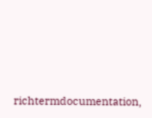richtermdocumentation,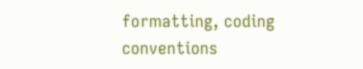formatting, coding conventions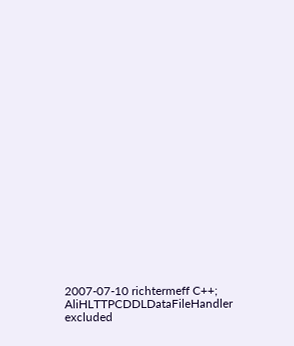2007-07-10 richtermeff C++; AliHLTTPCDDLDataFileHandler excluded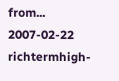from...
2007-02-22 richtermhigh-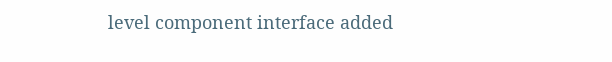level component interface added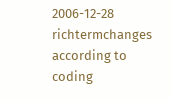2006-12-28 richtermchanges according to coding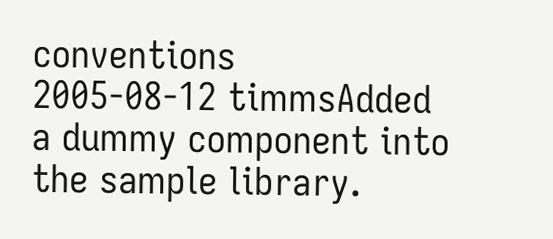conventions
2005-08-12 timmsAdded a dummy component into the sample library.